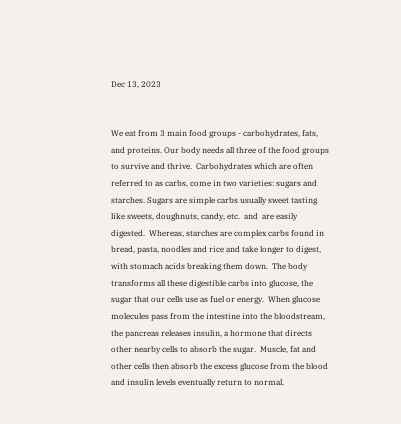Dec 13, 2023


We eat from 3 main food groups - carbohydrates, fats, and proteins. Our body needs all three of the food groups to survive and thrive.  Carbohydrates which are often referred to as carbs, come in two varieties: sugars and starches. Sugars are simple carbs usually sweet tasting like sweets, doughnuts, candy, etc.  and  are easily digested.  Whereas, starches are complex carbs found in bread, pasta, noodles and rice and take longer to digest, with stomach acids breaking them down.  The body transforms all these digestible carbs into glucose, the sugar that our cells use as fuel or energy.  When glucose molecules pass from the intestine into the bloodstream, the pancreas releases insulin, a hormone that directs other nearby cells to absorb the sugar.  Muscle, fat and other cells then absorb the excess glucose from the blood and insulin levels eventually return to normal.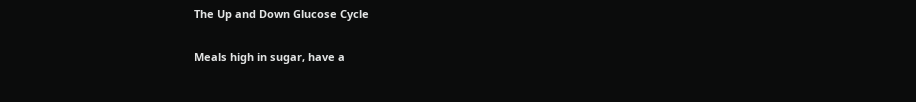The Up and Down Glucose Cycle

Meals high in sugar, have a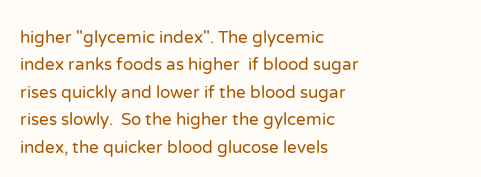higher "glycemic index". The glycemic index ranks foods as higher  if blood sugar rises quickly and lower if the blood sugar rises slowly.  So the higher the gylcemic index, the quicker blood glucose levels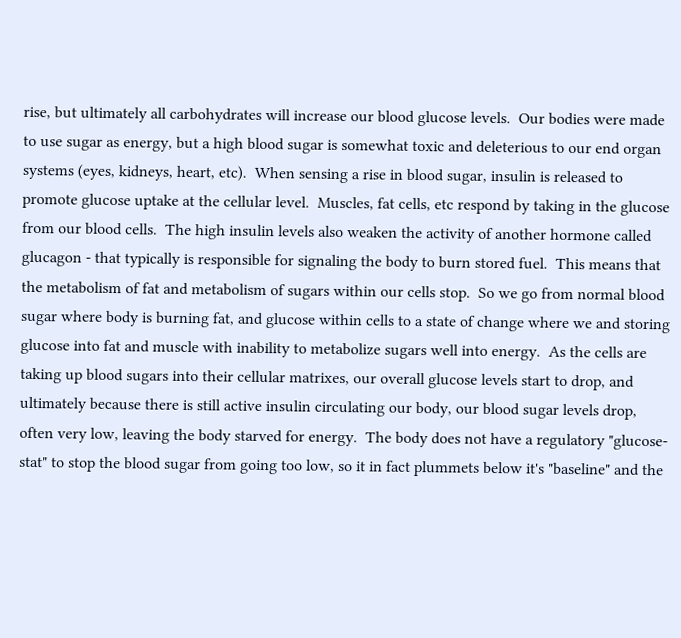rise, but ultimately all carbohydrates will increase our blood glucose levels.  Our bodies were made to use sugar as energy, but a high blood sugar is somewhat toxic and deleterious to our end organ systems (eyes, kidneys, heart, etc).  When sensing a rise in blood sugar, insulin is released to promote glucose uptake at the cellular level.  Muscles, fat cells, etc respond by taking in the glucose from our blood cells.  The high insulin levels also weaken the activity of another hormone called glucagon - that typically is responsible for signaling the body to burn stored fuel.  This means that the metabolism of fat and metabolism of sugars within our cells stop.  So we go from normal blood sugar where body is burning fat, and glucose within cells to a state of change where we and storing glucose into fat and muscle with inability to metabolize sugars well into energy.  As the cells are taking up blood sugars into their cellular matrixes, our overall glucose levels start to drop, and ultimately because there is still active insulin circulating our body, our blood sugar levels drop, often very low, leaving the body starved for energy.  The body does not have a regulatory "glucose-stat" to stop the blood sugar from going too low, so it in fact plummets below it's "baseline" and the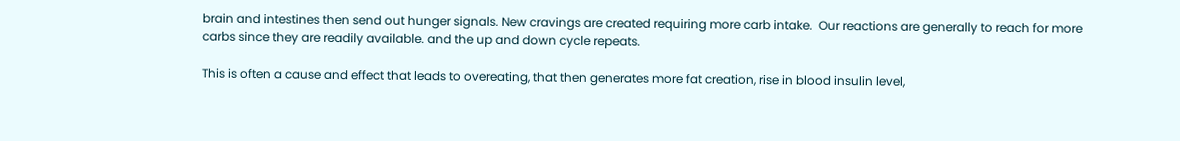brain and intestines then send out hunger signals. New cravings are created requiring more carb intake.  Our reactions are generally to reach for more carbs since they are readily available. and the up and down cycle repeats.

This is often a cause and effect that leads to overeating, that then generates more fat creation, rise in blood insulin level,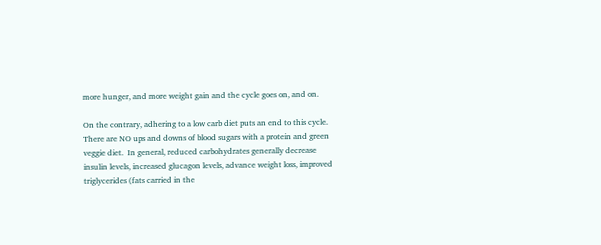more hunger, and more weight gain and the cycle goes on, and on.

On the contrary, adhering to a low carb diet puts an end to this cycle.  There are NO ups and downs of blood sugars with a protein and green veggie diet.  In general, reduced carbohydrates generally decrease insulin levels, increased glucagon levels, advance weight loss, improved triglycerides (fats carried in the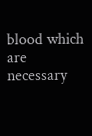blood which are necessary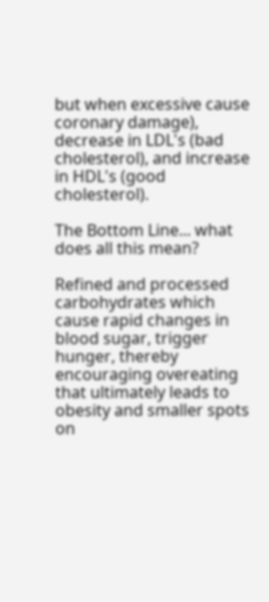but when excessive cause coronary damage), decrease in LDL's (bad cholesterol), and increase in HDL's (good cholesterol).

The Bottom Line... what does all this mean?

Refined and processed carbohydrates which cause rapid changes in blood sugar, trigger hunger, thereby encouraging overeating that ultimately leads to obesity and smaller spots on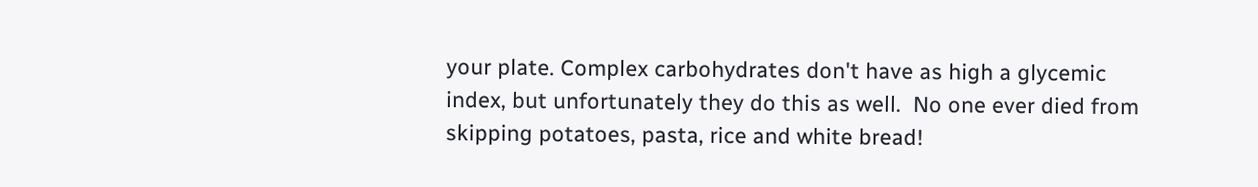your plate. Complex carbohydrates don't have as high a glycemic index, but unfortunately they do this as well.  No one ever died from skipping potatoes, pasta, rice and white bread!